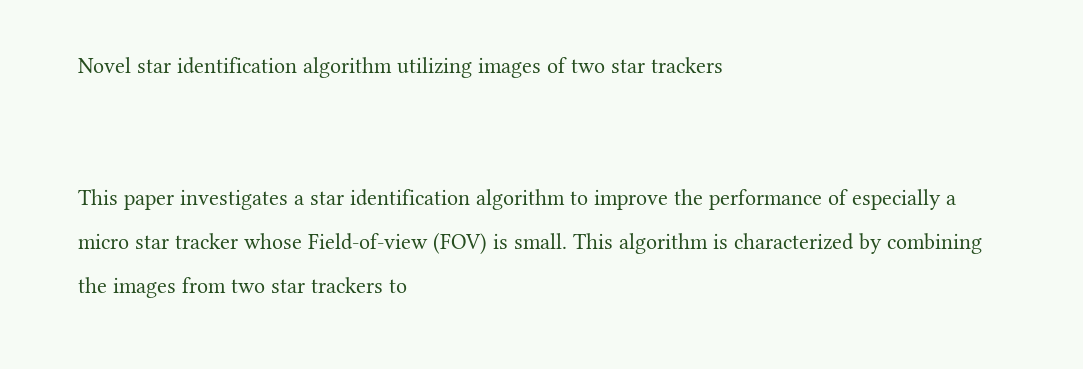Novel star identification algorithm utilizing images of two star trackers


This paper investigates a star identification algorithm to improve the performance of especially a micro star tracker whose Field-of-view (FOV) is small. This algorithm is characterized by combining the images from two star trackers to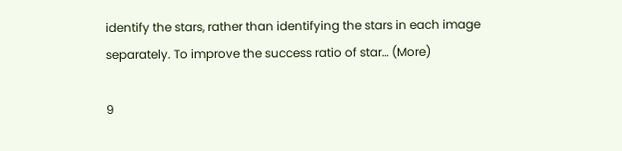identify the stars, rather than identifying the stars in each image separately. To improve the success ratio of star… (More)

9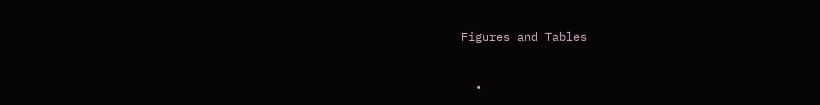Figures and Tables


  •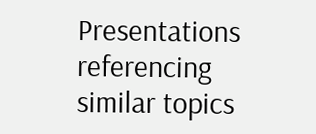Presentations referencing similar topics